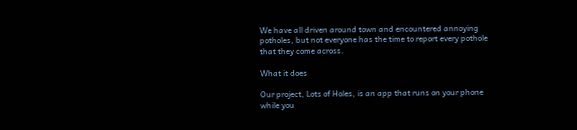We have all driven around town and encountered annoying potholes, but not everyone has the time to report every pothole that they come across.

What it does

Our project, Lots of Holes, is an app that runs on your phone while you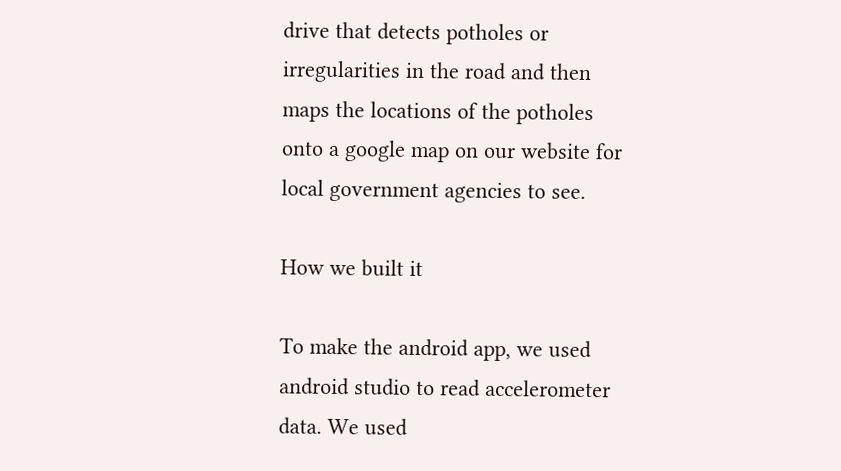drive that detects potholes or irregularities in the road and then maps the locations of the potholes onto a google map on our website for local government agencies to see.

How we built it

To make the android app, we used android studio to read accelerometer data. We used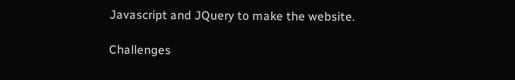Javascript and JQuery to make the website.

Challenges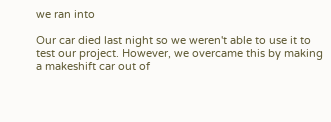we ran into

Our car died last night so we weren't able to use it to test our project. However, we overcame this by making a makeshift car out of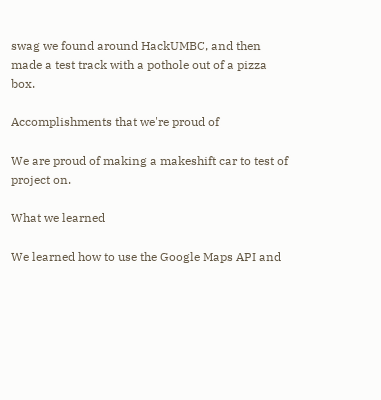swag we found around HackUMBC, and then made a test track with a pothole out of a pizza box.

Accomplishments that we're proud of

We are proud of making a makeshift car to test of project on.

What we learned

We learned how to use the Google Maps API and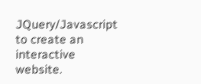JQuery/Javascript to create an interactive website.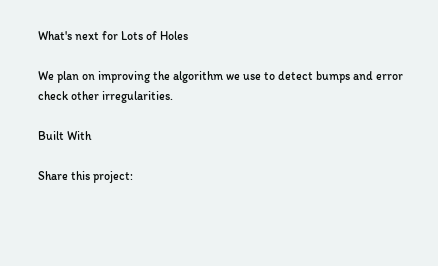What's next for Lots of Holes

We plan on improving the algorithm we use to detect bumps and error check other irregularities.

Built With

Share this project: